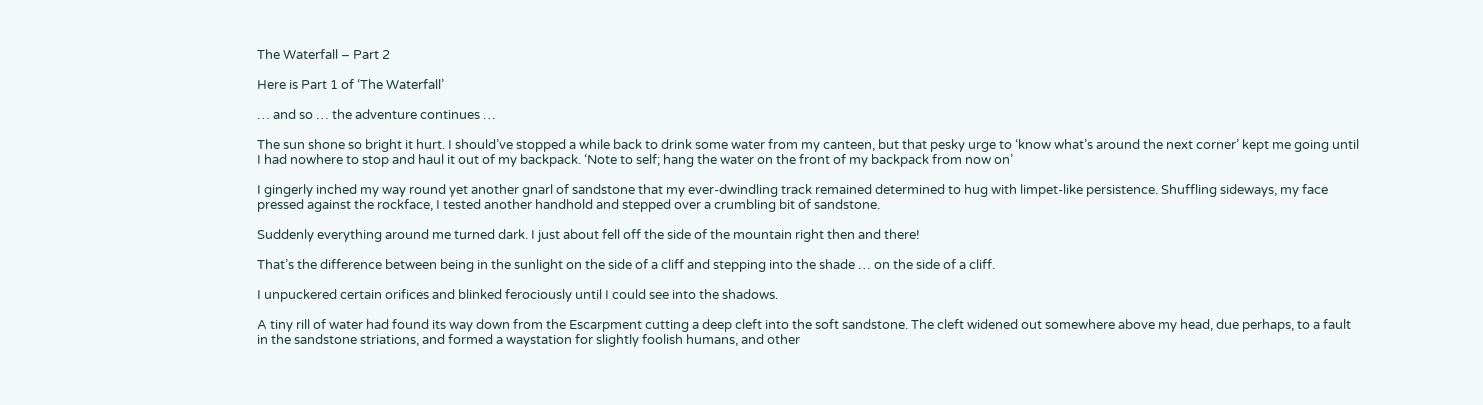The Waterfall – Part 2

Here is Part 1 of ‘The Waterfall’

… and so … the adventure continues …

The sun shone so bright it hurt. I should’ve stopped a while back to drink some water from my canteen, but that pesky urge to ‘know what’s around the next corner’ kept me going until I had nowhere to stop and haul it out of my backpack. ‘Note to self; hang the water on the front of my backpack from now on’

I gingerly inched my way round yet another gnarl of sandstone that my ever-dwindling track remained determined to hug with limpet-like persistence. Shuffling sideways, my face pressed against the rockface, I tested another handhold and stepped over a crumbling bit of sandstone.

Suddenly everything around me turned dark. I just about fell off the side of the mountain right then and there!

That’s the difference between being in the sunlight on the side of a cliff and stepping into the shade … on the side of a cliff.

I unpuckered certain orifices and blinked ferociously until I could see into the shadows.

A tiny rill of water had found its way down from the Escarpment cutting a deep cleft into the soft sandstone. The cleft widened out somewhere above my head, due perhaps, to a fault in the sandstone striations, and formed a waystation for slightly foolish humans, and other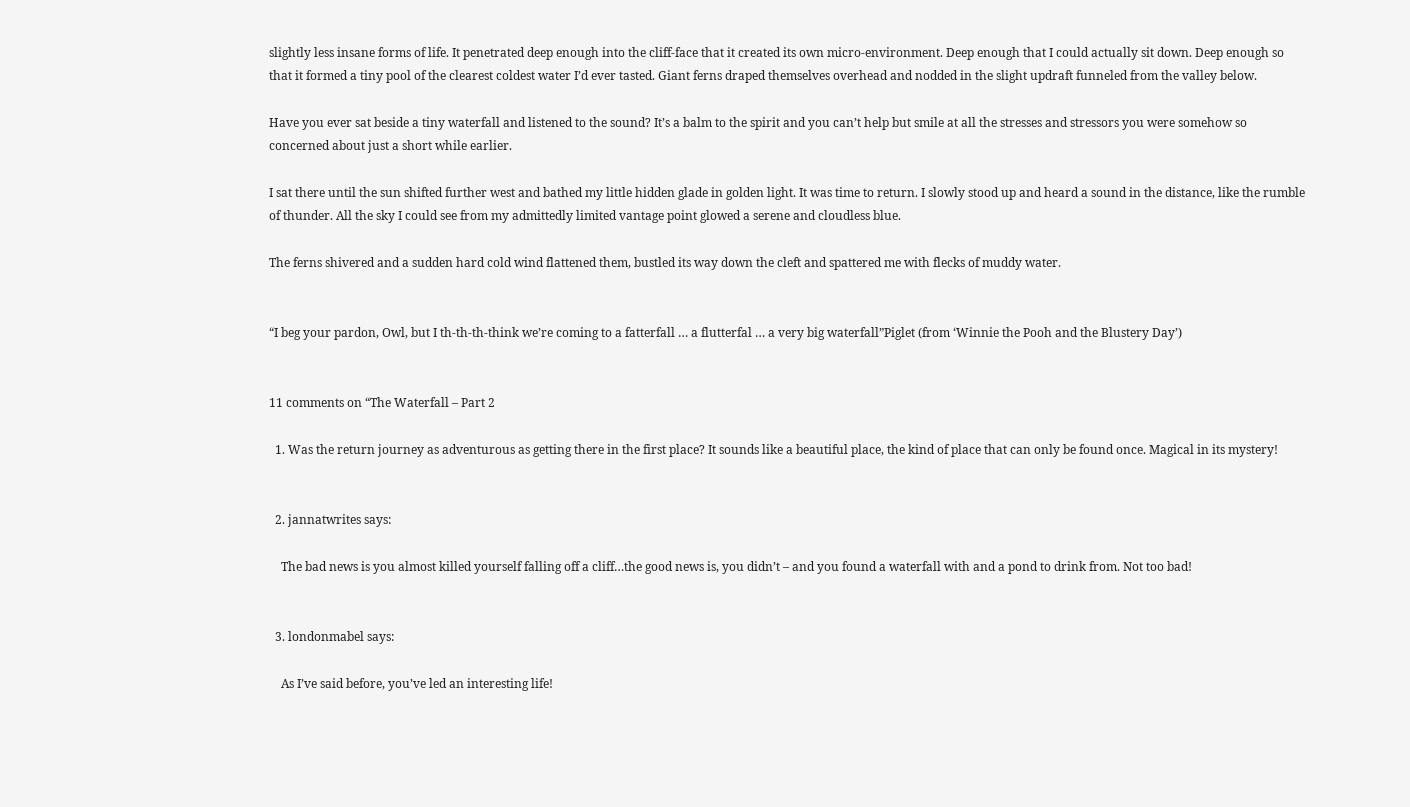slightly less insane forms of life. It penetrated deep enough into the cliff-face that it created its own micro-environment. Deep enough that I could actually sit down. Deep enough so that it formed a tiny pool of the clearest coldest water I’d ever tasted. Giant ferns draped themselves overhead and nodded in the slight updraft funneled from the valley below.

Have you ever sat beside a tiny waterfall and listened to the sound? It’s a balm to the spirit and you can’t help but smile at all the stresses and stressors you were somehow so concerned about just a short while earlier.

I sat there until the sun shifted further west and bathed my little hidden glade in golden light. It was time to return. I slowly stood up and heard a sound in the distance, like the rumble of thunder. All the sky I could see from my admittedly limited vantage point glowed a serene and cloudless blue.

The ferns shivered and a sudden hard cold wind flattened them, bustled its way down the cleft and spattered me with flecks of muddy water.


“I beg your pardon, Owl, but I th-th-th-think we’re coming to a fatterfall … a flutterfal … a very big waterfall”Piglet (from ‘Winnie the Pooh and the Blustery Day’)


11 comments on “The Waterfall – Part 2

  1. Was the return journey as adventurous as getting there in the first place? It sounds like a beautiful place, the kind of place that can only be found once. Magical in its mystery!


  2. jannatwrites says:

    The bad news is you almost killed yourself falling off a cliff…the good news is, you didn’t – and you found a waterfall with and a pond to drink from. Not too bad!


  3. londonmabel says:

    As I’ve said before, you’ve led an interesting life!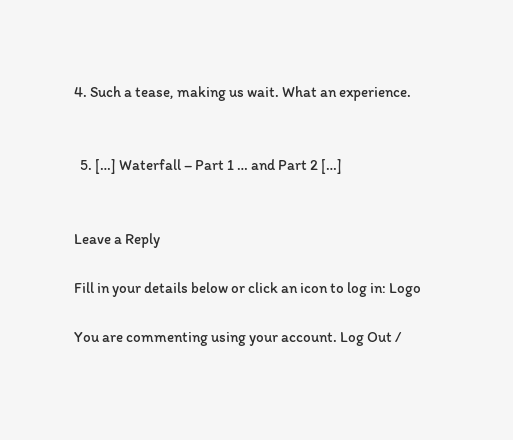4. Such a tease, making us wait. What an experience.


  5. […] Waterfall – Part 1 … and Part 2 […]


Leave a Reply

Fill in your details below or click an icon to log in: Logo

You are commenting using your account. Log Out /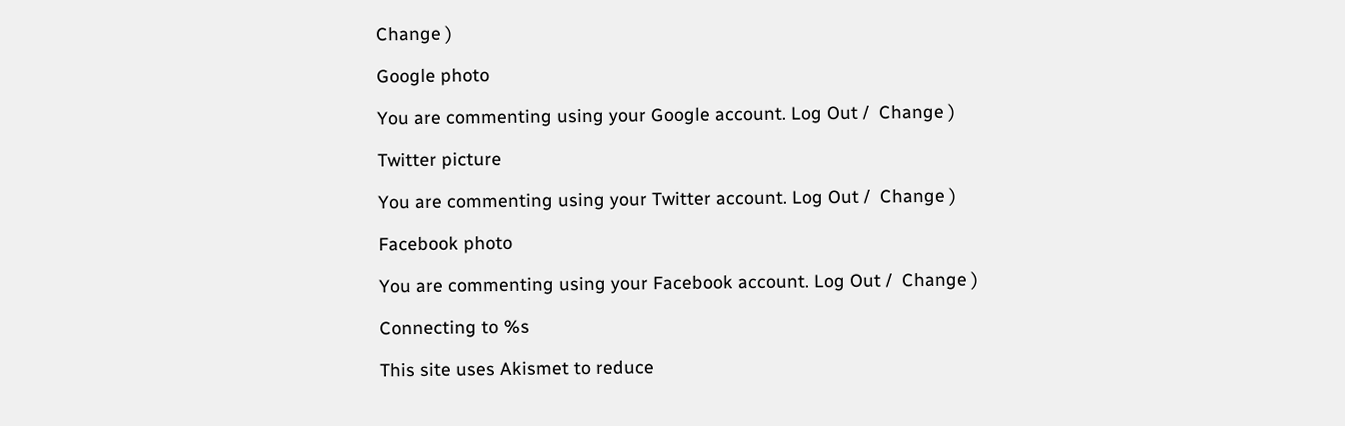Change )

Google photo

You are commenting using your Google account. Log Out /  Change )

Twitter picture

You are commenting using your Twitter account. Log Out /  Change )

Facebook photo

You are commenting using your Facebook account. Log Out /  Change )

Connecting to %s

This site uses Akismet to reduce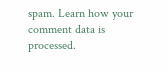spam. Learn how your comment data is processed.